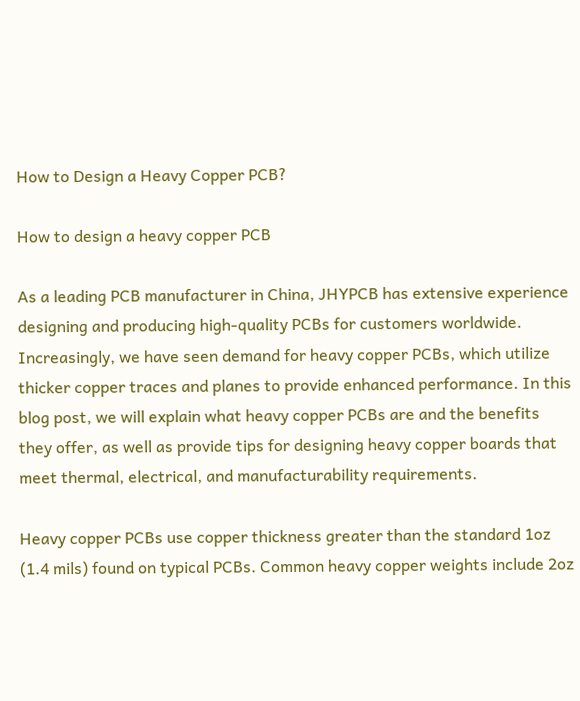How to Design a Heavy Copper PCB?

How to design a heavy copper PCB

As a leading PCB manufacturer in China, JHYPCB has extensive experience designing and producing high-quality PCBs for customers worldwide. Increasingly, we have seen demand for heavy copper PCBs, which utilize thicker copper traces and planes to provide enhanced performance. In this blog post, we will explain what heavy copper PCBs are and the benefits they offer, as well as provide tips for designing heavy copper boards that meet thermal, electrical, and manufacturability requirements.

Heavy copper PCBs use copper thickness greater than the standard 1oz (1.4 mils) found on typical PCBs. Common heavy copper weights include 2oz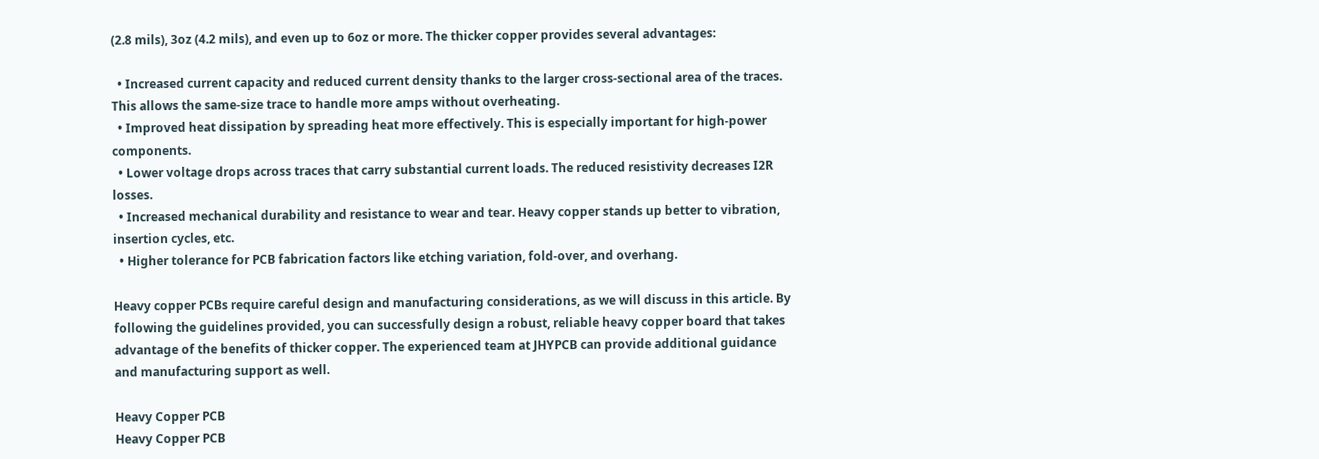(2.8 mils), 3oz (4.2 mils), and even up to 6oz or more. The thicker copper provides several advantages:

  • Increased current capacity and reduced current density thanks to the larger cross-sectional area of the traces. This allows the same-size trace to handle more amps without overheating.
  • Improved heat dissipation by spreading heat more effectively. This is especially important for high-power components.
  • Lower voltage drops across traces that carry substantial current loads. The reduced resistivity decreases I2R losses.
  • Increased mechanical durability and resistance to wear and tear. Heavy copper stands up better to vibration, insertion cycles, etc.
  • Higher tolerance for PCB fabrication factors like etching variation, fold-over, and overhang.

Heavy copper PCBs require careful design and manufacturing considerations, as we will discuss in this article. By following the guidelines provided, you can successfully design a robust, reliable heavy copper board that takes advantage of the benefits of thicker copper. The experienced team at JHYPCB can provide additional guidance and manufacturing support as well.

Heavy Copper PCB
Heavy Copper PCB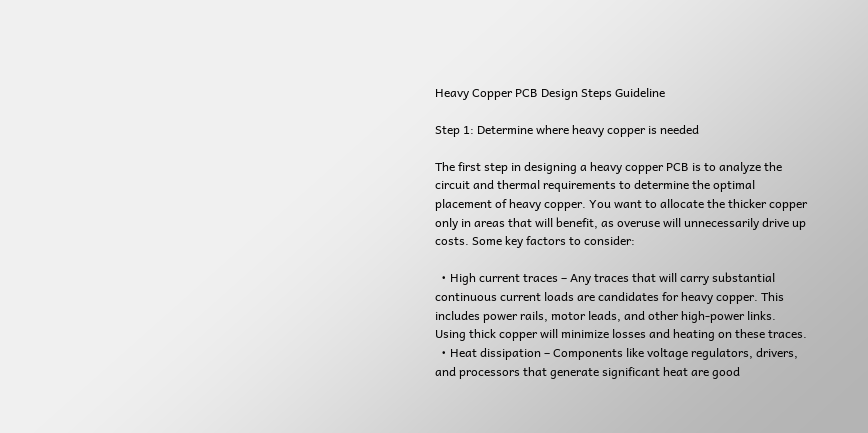Heavy Copper PCB Design Steps Guideline

Step 1: Determine where heavy copper is needed

The first step in designing a heavy copper PCB is to analyze the circuit and thermal requirements to determine the optimal placement of heavy copper. You want to allocate the thicker copper only in areas that will benefit, as overuse will unnecessarily drive up costs. Some key factors to consider:

  • High current traces – Any traces that will carry substantial continuous current loads are candidates for heavy copper. This includes power rails, motor leads, and other high-power links. Using thick copper will minimize losses and heating on these traces.
  • Heat dissipation – Components like voltage regulators, drivers, and processors that generate significant heat are good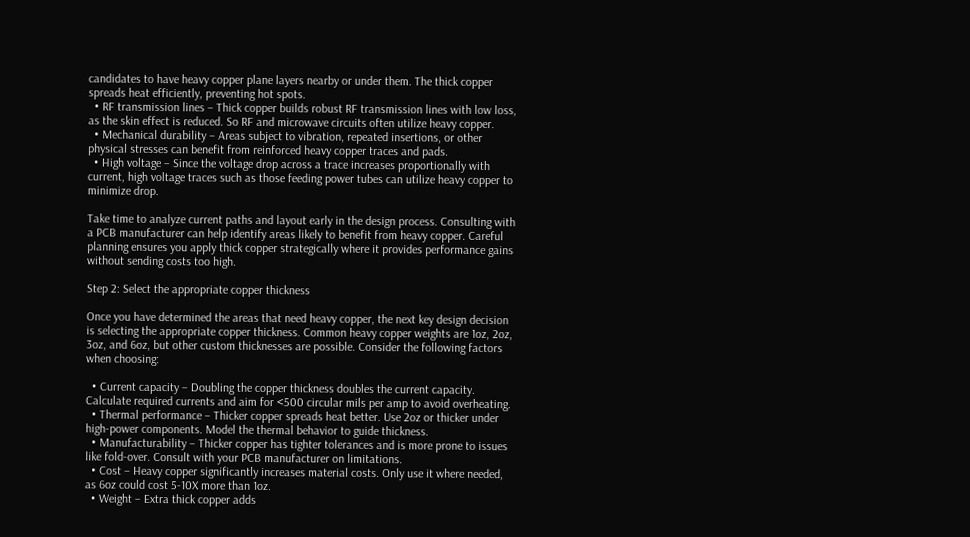candidates to have heavy copper plane layers nearby or under them. The thick copper spreads heat efficiently, preventing hot spots.
  • RF transmission lines – Thick copper builds robust RF transmission lines with low loss, as the skin effect is reduced. So RF and microwave circuits often utilize heavy copper.
  • Mechanical durability – Areas subject to vibration, repeated insertions, or other physical stresses can benefit from reinforced heavy copper traces and pads.
  • High voltage – Since the voltage drop across a trace increases proportionally with current, high voltage traces such as those feeding power tubes can utilize heavy copper to minimize drop.

Take time to analyze current paths and layout early in the design process. Consulting with a PCB manufacturer can help identify areas likely to benefit from heavy copper. Careful planning ensures you apply thick copper strategically where it provides performance gains without sending costs too high.

Step 2: Select the appropriate copper thickness

Once you have determined the areas that need heavy copper, the next key design decision is selecting the appropriate copper thickness. Common heavy copper weights are 1oz, 2oz, 3oz, and 6oz, but other custom thicknesses are possible. Consider the following factors when choosing:

  • Current capacity – Doubling the copper thickness doubles the current capacity. Calculate required currents and aim for <500 circular mils per amp to avoid overheating.
  • Thermal performance – Thicker copper spreads heat better. Use 2oz or thicker under high-power components. Model the thermal behavior to guide thickness.
  • Manufacturability – Thicker copper has tighter tolerances and is more prone to issues like fold-over. Consult with your PCB manufacturer on limitations.
  • Cost – Heavy copper significantly increases material costs. Only use it where needed, as 6oz could cost 5-10X more than 1oz.
  • Weight – Extra thick copper adds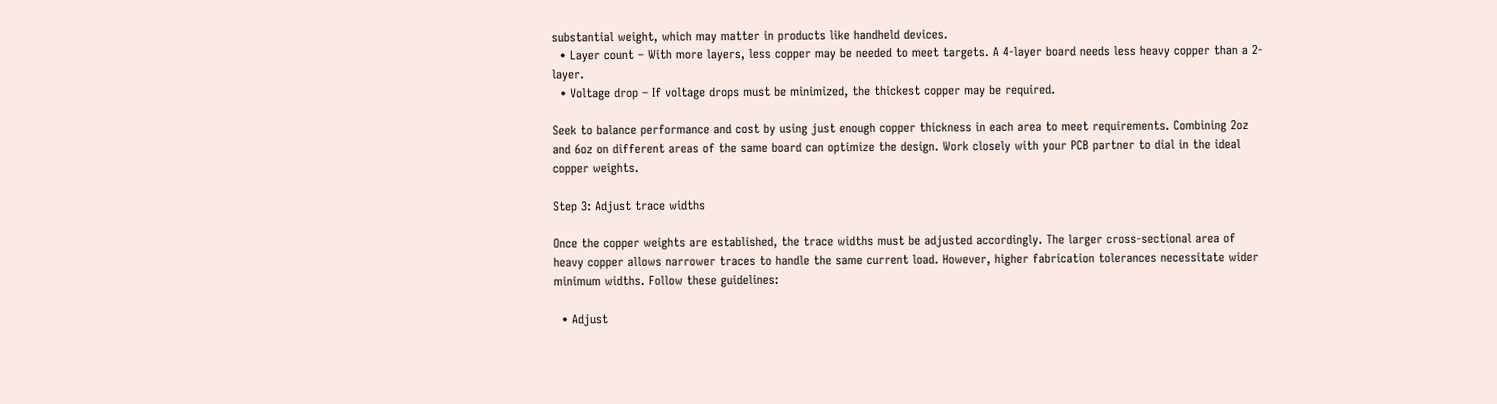substantial weight, which may matter in products like handheld devices.
  • Layer count – With more layers, less copper may be needed to meet targets. A 4-layer board needs less heavy copper than a 2-layer.
  • Voltage drop – If voltage drops must be minimized, the thickest copper may be required.

Seek to balance performance and cost by using just enough copper thickness in each area to meet requirements. Combining 2oz and 6oz on different areas of the same board can optimize the design. Work closely with your PCB partner to dial in the ideal copper weights.

Step 3: Adjust trace widths

Once the copper weights are established, the trace widths must be adjusted accordingly. The larger cross-sectional area of heavy copper allows narrower traces to handle the same current load. However, higher fabrication tolerances necessitate wider minimum widths. Follow these guidelines:

  • Adjust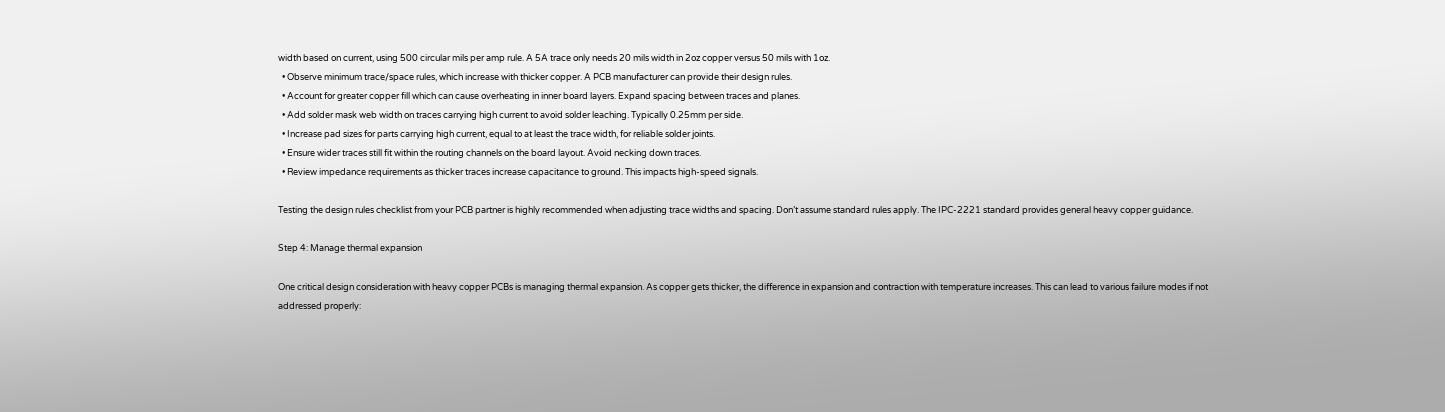width based on current, using 500 circular mils per amp rule. A 5A trace only needs 20 mils width in 2oz copper versus 50 mils with 1oz.
  • Observe minimum trace/space rules, which increase with thicker copper. A PCB manufacturer can provide their design rules.
  • Account for greater copper fill which can cause overheating in inner board layers. Expand spacing between traces and planes.
  • Add solder mask web width on traces carrying high current to avoid solder leaching. Typically 0.25mm per side.
  • Increase pad sizes for parts carrying high current, equal to at least the trace width, for reliable solder joints.
  • Ensure wider traces still fit within the routing channels on the board layout. Avoid necking down traces.
  • Review impedance requirements as thicker traces increase capacitance to ground. This impacts high-speed signals.

Testing the design rules checklist from your PCB partner is highly recommended when adjusting trace widths and spacing. Don’t assume standard rules apply. The IPC-2221 standard provides general heavy copper guidance.

Step 4: Manage thermal expansion

One critical design consideration with heavy copper PCBs is managing thermal expansion. As copper gets thicker, the difference in expansion and contraction with temperature increases. This can lead to various failure modes if not addressed properly: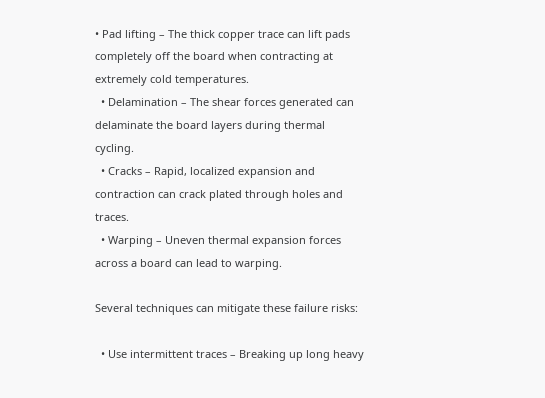• Pad lifting – The thick copper trace can lift pads completely off the board when contracting at extremely cold temperatures.
  • Delamination – The shear forces generated can delaminate the board layers during thermal cycling.
  • Cracks – Rapid, localized expansion and contraction can crack plated through holes and traces.
  • Warping – Uneven thermal expansion forces across a board can lead to warping.

Several techniques can mitigate these failure risks:

  • Use intermittent traces – Breaking up long heavy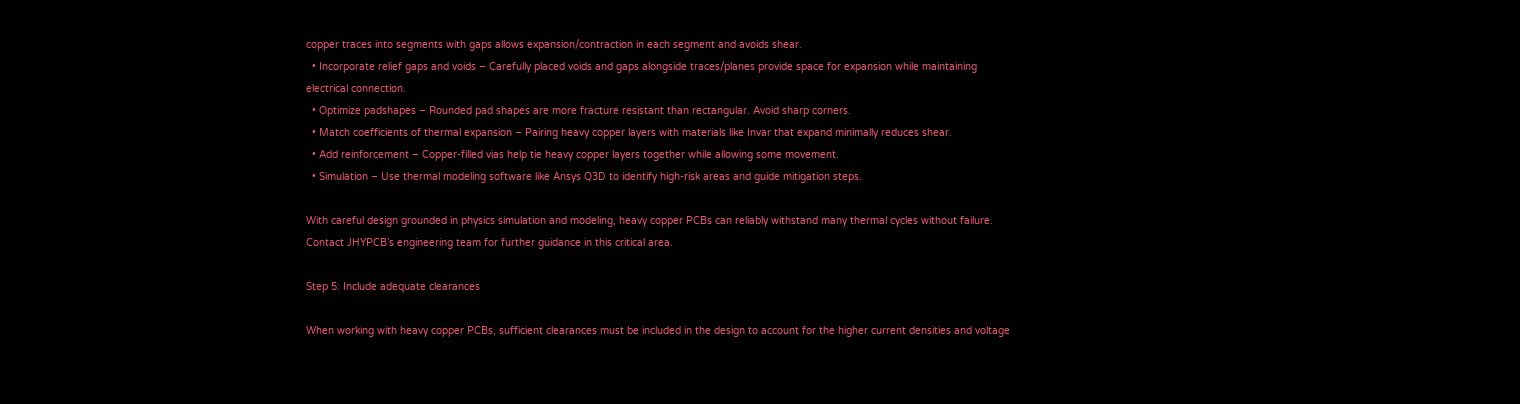copper traces into segments with gaps allows expansion/contraction in each segment and avoids shear.
  • Incorporate relief gaps and voids – Carefully placed voids and gaps alongside traces/planes provide space for expansion while maintaining electrical connection.
  • Optimize padshapes – Rounded pad shapes are more fracture resistant than rectangular. Avoid sharp corners.
  • Match coefficients of thermal expansion – Pairing heavy copper layers with materials like Invar that expand minimally reduces shear.
  • Add reinforcement – Copper-filled vias help tie heavy copper layers together while allowing some movement.
  • Simulation – Use thermal modeling software like Ansys Q3D to identify high-risk areas and guide mitigation steps.

With careful design grounded in physics simulation and modeling, heavy copper PCBs can reliably withstand many thermal cycles without failure. Contact JHYPCB’s engineering team for further guidance in this critical area.

Step 5: Include adequate clearances

When working with heavy copper PCBs, sufficient clearances must be included in the design to account for the higher current densities and voltage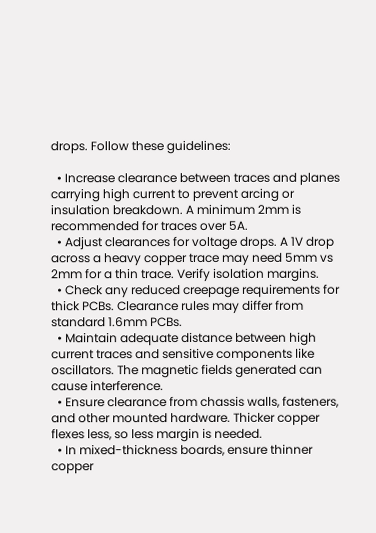drops. Follow these guidelines:

  • Increase clearance between traces and planes carrying high current to prevent arcing or insulation breakdown. A minimum 2mm is recommended for traces over 5A.
  • Adjust clearances for voltage drops. A 1V drop across a heavy copper trace may need 5mm vs 2mm for a thin trace. Verify isolation margins.
  • Check any reduced creepage requirements for thick PCBs. Clearance rules may differ from standard 1.6mm PCBs.
  • Maintain adequate distance between high current traces and sensitive components like oscillators. The magnetic fields generated can cause interference.
  • Ensure clearance from chassis walls, fasteners, and other mounted hardware. Thicker copper flexes less, so less margin is needed.
  • In mixed-thickness boards, ensure thinner copper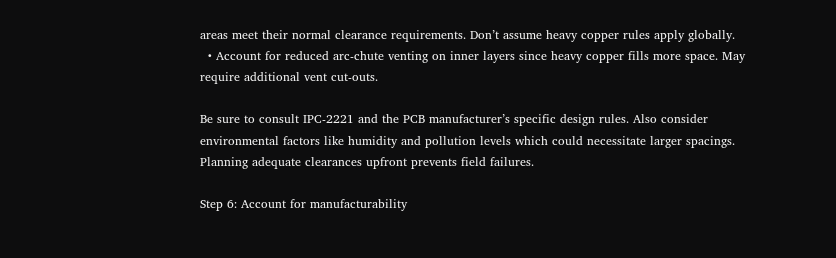areas meet their normal clearance requirements. Don’t assume heavy copper rules apply globally.
  • Account for reduced arc-chute venting on inner layers since heavy copper fills more space. May require additional vent cut-outs.

Be sure to consult IPC-2221 and the PCB manufacturer’s specific design rules. Also consider environmental factors like humidity and pollution levels which could necessitate larger spacings. Planning adequate clearances upfront prevents field failures.

Step 6: Account for manufacturability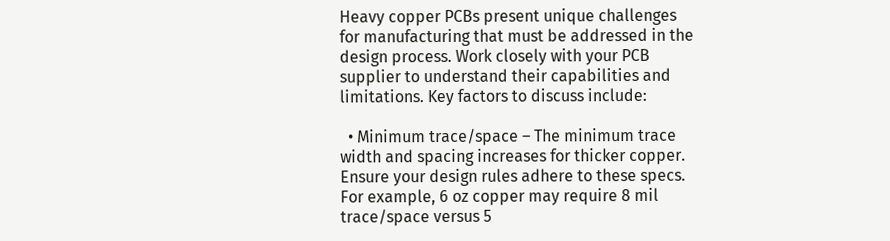Heavy copper PCBs present unique challenges for manufacturing that must be addressed in the design process. Work closely with your PCB supplier to understand their capabilities and limitations. Key factors to discuss include:

  • Minimum trace/space – The minimum trace width and spacing increases for thicker copper. Ensure your design rules adhere to these specs. For example, 6 oz copper may require 8 mil trace/space versus 5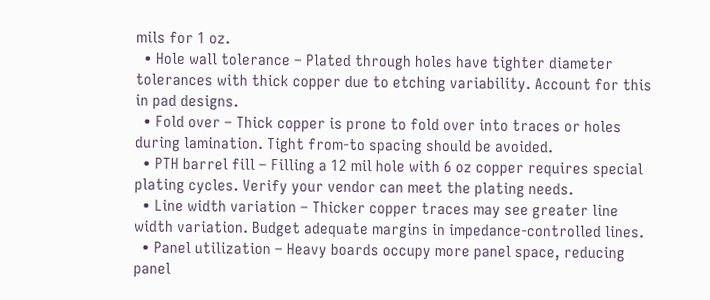mils for 1 oz.
  • Hole wall tolerance – Plated through holes have tighter diameter tolerances with thick copper due to etching variability. Account for this in pad designs.
  • Fold over – Thick copper is prone to fold over into traces or holes during lamination. Tight from-to spacing should be avoided.
  • PTH barrel fill – Filling a 12 mil hole with 6 oz copper requires special plating cycles. Verify your vendor can meet the plating needs.
  • Line width variation – Thicker copper traces may see greater line width variation. Budget adequate margins in impedance-controlled lines.
  • Panel utilization – Heavy boards occupy more panel space, reducing panel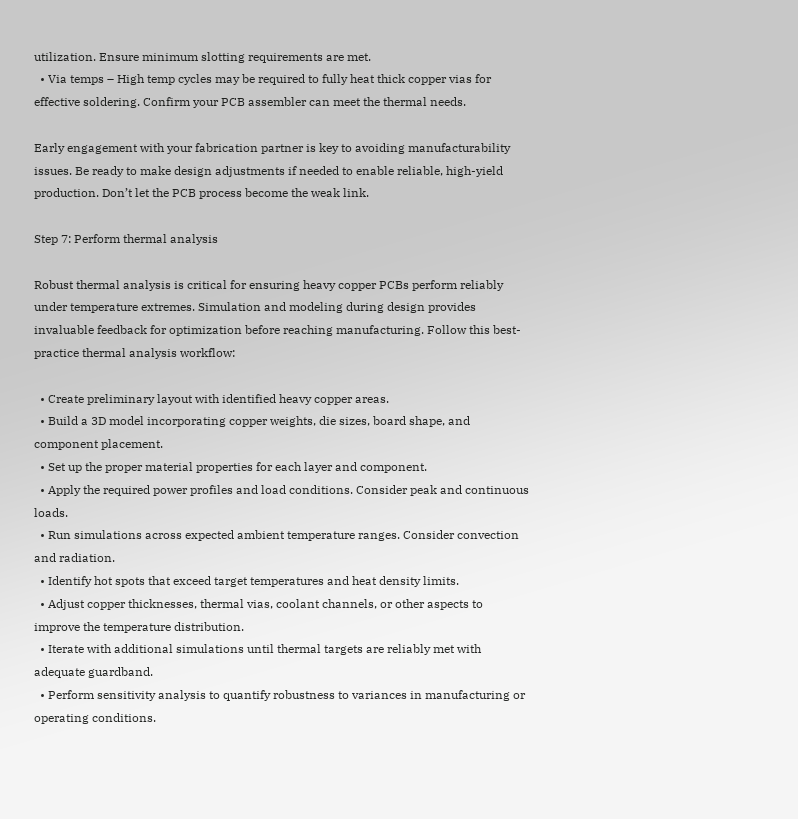utilization. Ensure minimum slotting requirements are met.
  • Via temps – High temp cycles may be required to fully heat thick copper vias for effective soldering. Confirm your PCB assembler can meet the thermal needs.

Early engagement with your fabrication partner is key to avoiding manufacturability issues. Be ready to make design adjustments if needed to enable reliable, high-yield production. Don’t let the PCB process become the weak link.

Step 7: Perform thermal analysis

Robust thermal analysis is critical for ensuring heavy copper PCBs perform reliably under temperature extremes. Simulation and modeling during design provides invaluable feedback for optimization before reaching manufacturing. Follow this best-practice thermal analysis workflow:

  • Create preliminary layout with identified heavy copper areas.
  • Build a 3D model incorporating copper weights, die sizes, board shape, and component placement.
  • Set up the proper material properties for each layer and component.
  • Apply the required power profiles and load conditions. Consider peak and continuous loads.
  • Run simulations across expected ambient temperature ranges. Consider convection and radiation.
  • Identify hot spots that exceed target temperatures and heat density limits.
  • Adjust copper thicknesses, thermal vias, coolant channels, or other aspects to improve the temperature distribution.
  • Iterate with additional simulations until thermal targets are reliably met with adequate guardband.
  • Perform sensitivity analysis to quantify robustness to variances in manufacturing or operating conditions.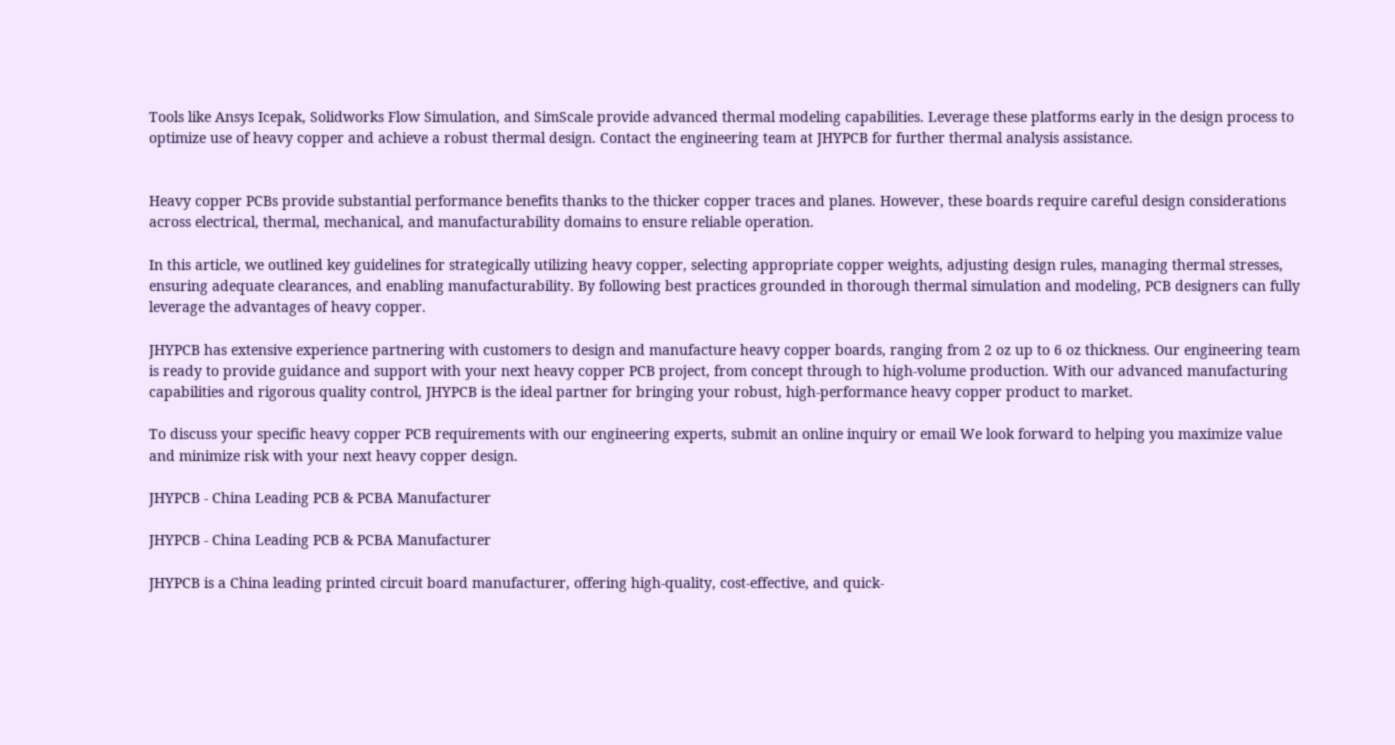Tools like Ansys Icepak, Solidworks Flow Simulation, and SimScale provide advanced thermal modeling capabilities. Leverage these platforms early in the design process to optimize use of heavy copper and achieve a robust thermal design. Contact the engineering team at JHYPCB for further thermal analysis assistance.


Heavy copper PCBs provide substantial performance benefits thanks to the thicker copper traces and planes. However, these boards require careful design considerations across electrical, thermal, mechanical, and manufacturability domains to ensure reliable operation.

In this article, we outlined key guidelines for strategically utilizing heavy copper, selecting appropriate copper weights, adjusting design rules, managing thermal stresses, ensuring adequate clearances, and enabling manufacturability. By following best practices grounded in thorough thermal simulation and modeling, PCB designers can fully leverage the advantages of heavy copper.

JHYPCB has extensive experience partnering with customers to design and manufacture heavy copper boards, ranging from 2 oz up to 6 oz thickness. Our engineering team is ready to provide guidance and support with your next heavy copper PCB project, from concept through to high-volume production. With our advanced manufacturing capabilities and rigorous quality control, JHYPCB is the ideal partner for bringing your robust, high-performance heavy copper product to market.

To discuss your specific heavy copper PCB requirements with our engineering experts, submit an online inquiry or email We look forward to helping you maximize value and minimize risk with your next heavy copper design.

JHYPCB - China Leading PCB & PCBA Manufacturer

JHYPCB - China Leading PCB & PCBA Manufacturer

JHYPCB is a China leading printed circuit board manufacturer, offering high-quality, cost-effective, and quick-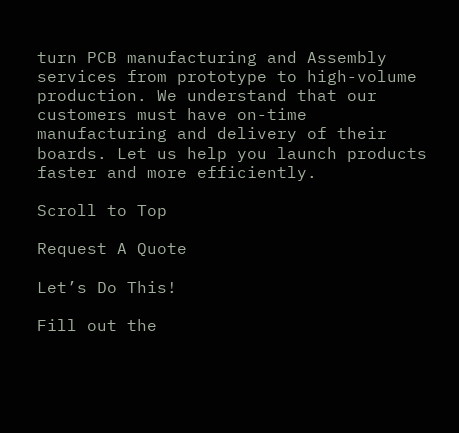turn PCB manufacturing and Assembly services from prototype to high-volume production. We understand that our customers must have on-time manufacturing and delivery of their boards. Let us help you launch products faster and more efficiently.

Scroll to Top

Request A Quote

Let’s Do This!

Fill out the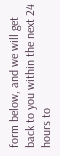form below, and we will get back to you within the next 24
hours to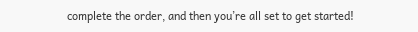complete the order, and then you’re all set to get started!